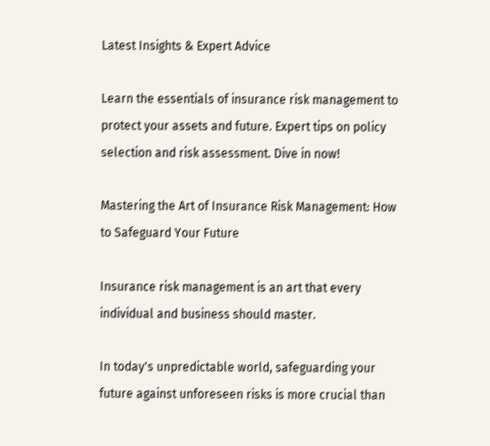Latest Insights & Expert Advice

Learn the essentials of insurance risk management to protect your assets and future. Expert tips on policy selection and risk assessment. Dive in now!

Mastering the Art of Insurance Risk Management: How to Safeguard Your Future

Insurance risk management is an art that every individual and business should master.

In today's unpredictable world, safeguarding your future against unforeseen risks is more crucial than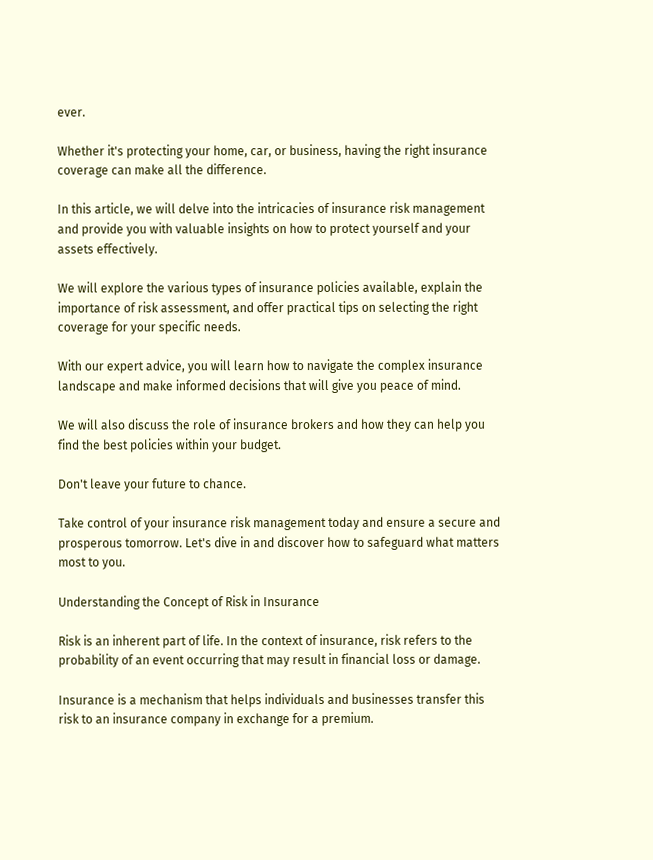ever.

Whether it's protecting your home, car, or business, having the right insurance coverage can make all the difference.

In this article, we will delve into the intricacies of insurance risk management and provide you with valuable insights on how to protect yourself and your assets effectively.

We will explore the various types of insurance policies available, explain the importance of risk assessment, and offer practical tips on selecting the right coverage for your specific needs.

With our expert advice, you will learn how to navigate the complex insurance landscape and make informed decisions that will give you peace of mind.

We will also discuss the role of insurance brokers and how they can help you find the best policies within your budget.

Don't leave your future to chance.

Take control of your insurance risk management today and ensure a secure and prosperous tomorrow. Let's dive in and discover how to safeguard what matters most to you.

Understanding the Concept of Risk in Insurance

Risk is an inherent part of life. In the context of insurance, risk refers to the probability of an event occurring that may result in financial loss or damage.

Insurance is a mechanism that helps individuals and businesses transfer this risk to an insurance company in exchange for a premium.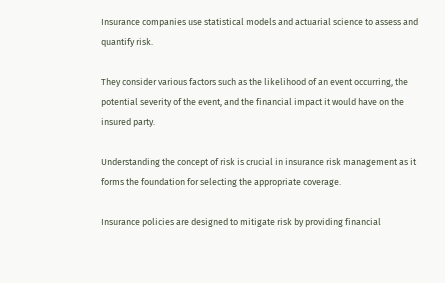Insurance companies use statistical models and actuarial science to assess and quantify risk.

They consider various factors such as the likelihood of an event occurring, the potential severity of the event, and the financial impact it would have on the insured party.

Understanding the concept of risk is crucial in insurance risk management as it forms the foundation for selecting the appropriate coverage.

Insurance policies are designed to mitigate risk by providing financial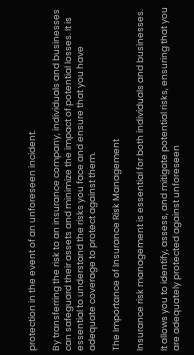protection in the event of an unforeseen incident.

By transferring the risk to an insurance company, individuals and businesses can safeguard their assets and minimize the impact of potential losses. It is essential to understand the risks you face and ensure that you have adequate coverage to protect against them.

The Importance of Insurance Risk Management

Insurance risk management is essential for both individuals and businesses.

It allows you to identify, assess, and mitigate potential risks, ensuring that you are adequately protected against unforeseen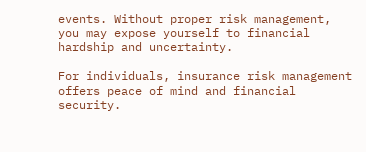events. Without proper risk management, you may expose yourself to financial hardship and uncertainty.

For individuals, insurance risk management offers peace of mind and financial security.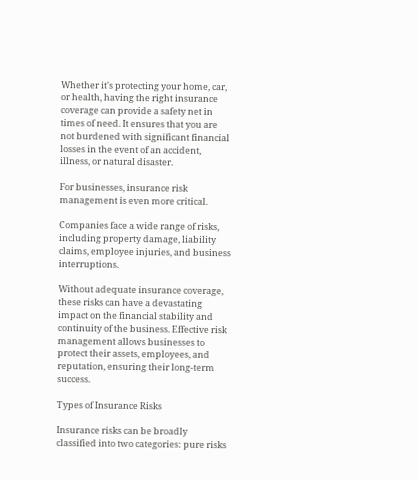Whether it's protecting your home, car, or health, having the right insurance coverage can provide a safety net in times of need. It ensures that you are not burdened with significant financial losses in the event of an accident, illness, or natural disaster.

For businesses, insurance risk management is even more critical.

Companies face a wide range of risks, including property damage, liability claims, employee injuries, and business interruptions.

Without adequate insurance coverage, these risks can have a devastating impact on the financial stability and continuity of the business. Effective risk management allows businesses to protect their assets, employees, and reputation, ensuring their long-term success.

Types of Insurance Risks

Insurance risks can be broadly classified into two categories: pure risks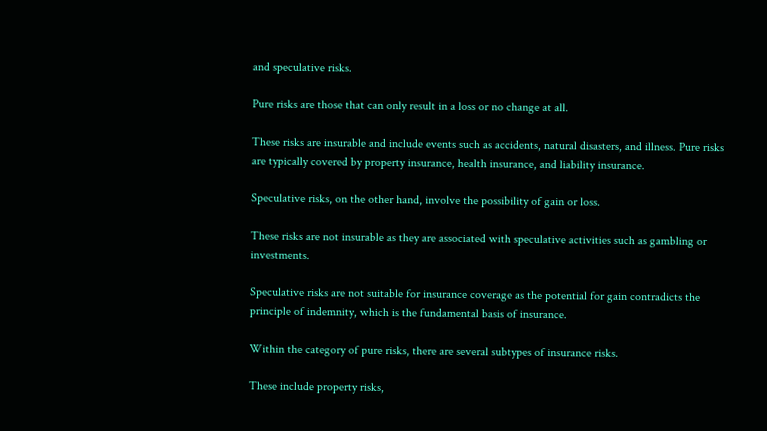and speculative risks.

Pure risks are those that can only result in a loss or no change at all.

These risks are insurable and include events such as accidents, natural disasters, and illness. Pure risks are typically covered by property insurance, health insurance, and liability insurance.

Speculative risks, on the other hand, involve the possibility of gain or loss.

These risks are not insurable as they are associated with speculative activities such as gambling or investments.

Speculative risks are not suitable for insurance coverage as the potential for gain contradicts the principle of indemnity, which is the fundamental basis of insurance.

Within the category of pure risks, there are several subtypes of insurance risks.

These include property risks,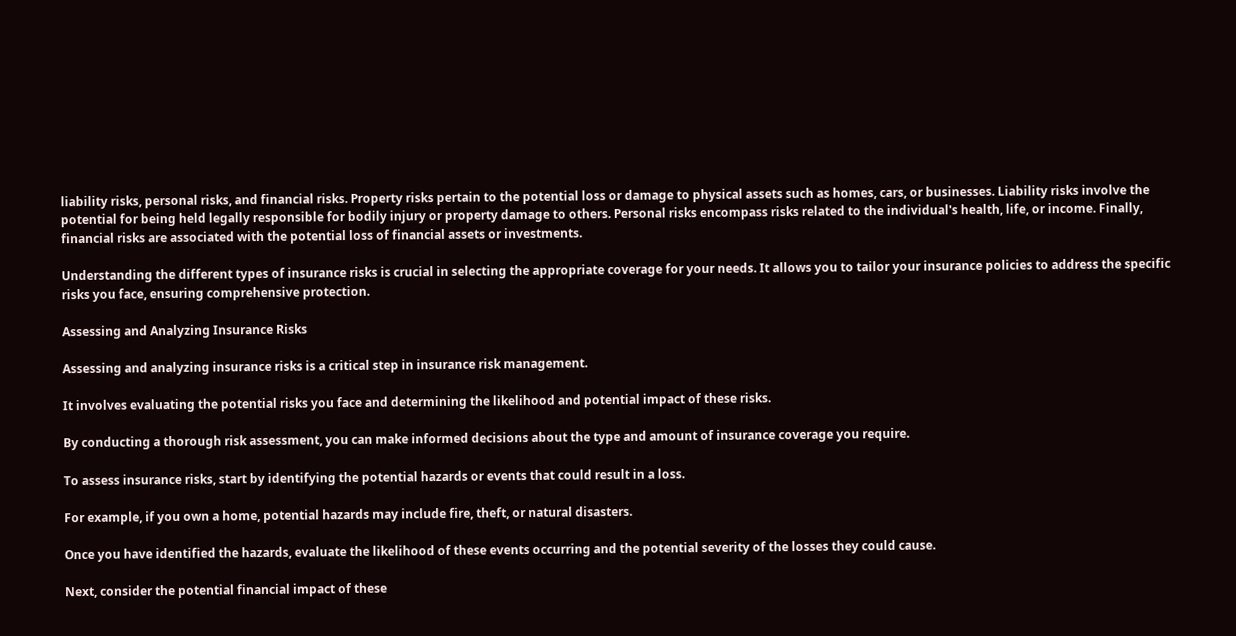liability risks, personal risks, and financial risks. Property risks pertain to the potential loss or damage to physical assets such as homes, cars, or businesses. Liability risks involve the potential for being held legally responsible for bodily injury or property damage to others. Personal risks encompass risks related to the individual's health, life, or income. Finally, financial risks are associated with the potential loss of financial assets or investments.

Understanding the different types of insurance risks is crucial in selecting the appropriate coverage for your needs. It allows you to tailor your insurance policies to address the specific risks you face, ensuring comprehensive protection.

Assessing and Analyzing Insurance Risks

Assessing and analyzing insurance risks is a critical step in insurance risk management.

It involves evaluating the potential risks you face and determining the likelihood and potential impact of these risks.

By conducting a thorough risk assessment, you can make informed decisions about the type and amount of insurance coverage you require.

To assess insurance risks, start by identifying the potential hazards or events that could result in a loss.

For example, if you own a home, potential hazards may include fire, theft, or natural disasters.

Once you have identified the hazards, evaluate the likelihood of these events occurring and the potential severity of the losses they could cause.

Next, consider the potential financial impact of these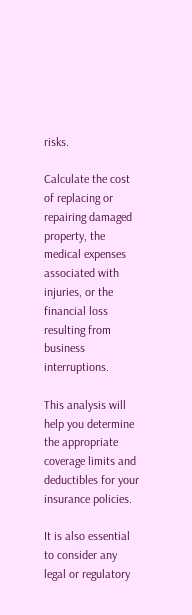risks.

Calculate the cost of replacing or repairing damaged property, the medical expenses associated with injuries, or the financial loss resulting from business interruptions.

This analysis will help you determine the appropriate coverage limits and deductibles for your insurance policies.

It is also essential to consider any legal or regulatory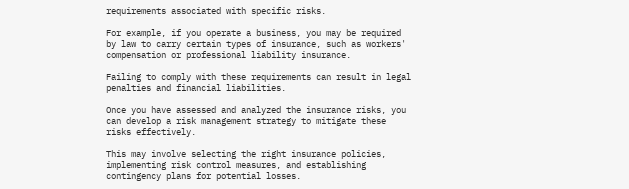requirements associated with specific risks.

For example, if you operate a business, you may be required by law to carry certain types of insurance, such as workers' compensation or professional liability insurance.

Failing to comply with these requirements can result in legal penalties and financial liabilities.

Once you have assessed and analyzed the insurance risks, you can develop a risk management strategy to mitigate these risks effectively.

This may involve selecting the right insurance policies, implementing risk control measures, and establishing contingency plans for potential losses.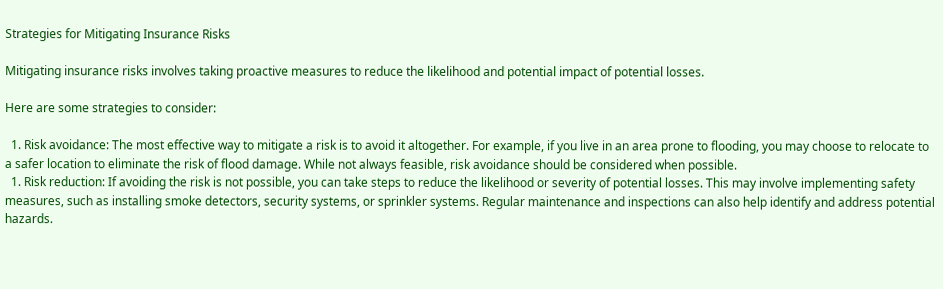Strategies for Mitigating Insurance Risks

Mitigating insurance risks involves taking proactive measures to reduce the likelihood and potential impact of potential losses.

Here are some strategies to consider:

  1. Risk avoidance: The most effective way to mitigate a risk is to avoid it altogether. For example, if you live in an area prone to flooding, you may choose to relocate to a safer location to eliminate the risk of flood damage. While not always feasible, risk avoidance should be considered when possible.
  1. Risk reduction: If avoiding the risk is not possible, you can take steps to reduce the likelihood or severity of potential losses. This may involve implementing safety measures, such as installing smoke detectors, security systems, or sprinkler systems. Regular maintenance and inspections can also help identify and address potential hazards.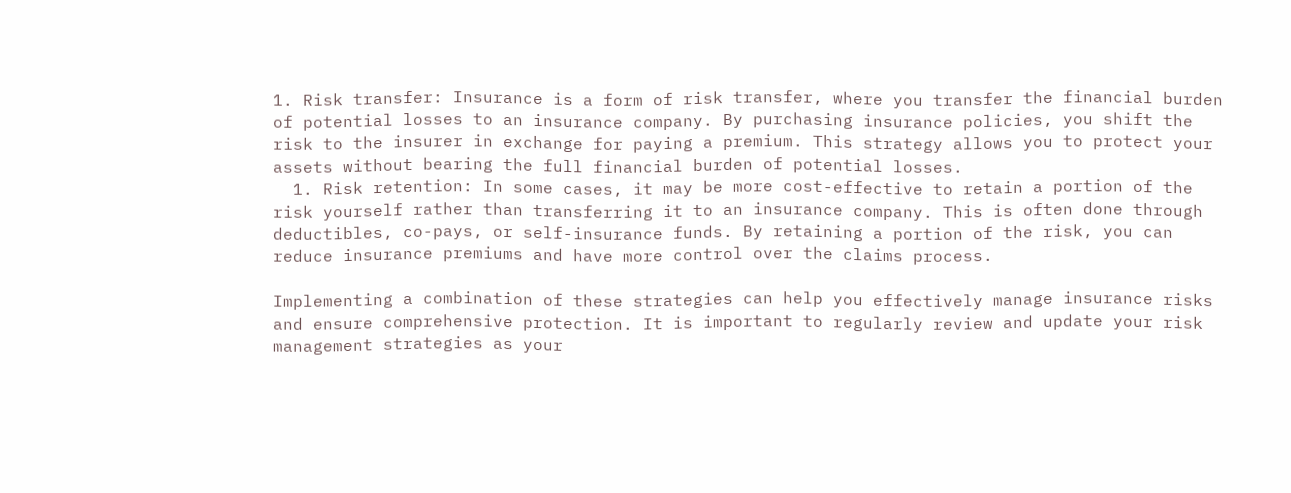1. Risk transfer: Insurance is a form of risk transfer, where you transfer the financial burden of potential losses to an insurance company. By purchasing insurance policies, you shift the risk to the insurer in exchange for paying a premium. This strategy allows you to protect your assets without bearing the full financial burden of potential losses.
  1. Risk retention: In some cases, it may be more cost-effective to retain a portion of the risk yourself rather than transferring it to an insurance company. This is often done through deductibles, co-pays, or self-insurance funds. By retaining a portion of the risk, you can reduce insurance premiums and have more control over the claims process.

Implementing a combination of these strategies can help you effectively manage insurance risks and ensure comprehensive protection. It is important to regularly review and update your risk management strategies as your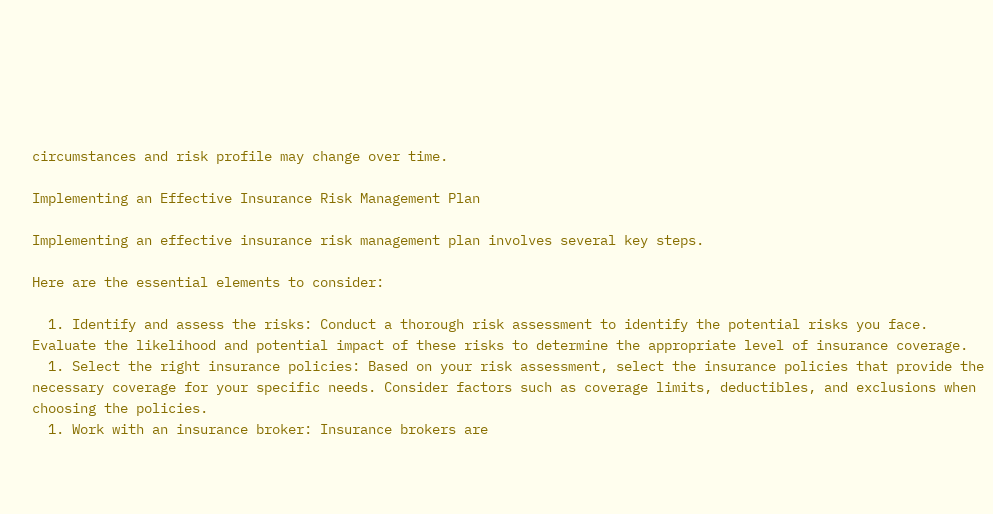circumstances and risk profile may change over time.

Implementing an Effective Insurance Risk Management Plan

Implementing an effective insurance risk management plan involves several key steps.

Here are the essential elements to consider:

  1. Identify and assess the risks: Conduct a thorough risk assessment to identify the potential risks you face. Evaluate the likelihood and potential impact of these risks to determine the appropriate level of insurance coverage.
  1. Select the right insurance policies: Based on your risk assessment, select the insurance policies that provide the necessary coverage for your specific needs. Consider factors such as coverage limits, deductibles, and exclusions when choosing the policies.
  1. Work with an insurance broker: Insurance brokers are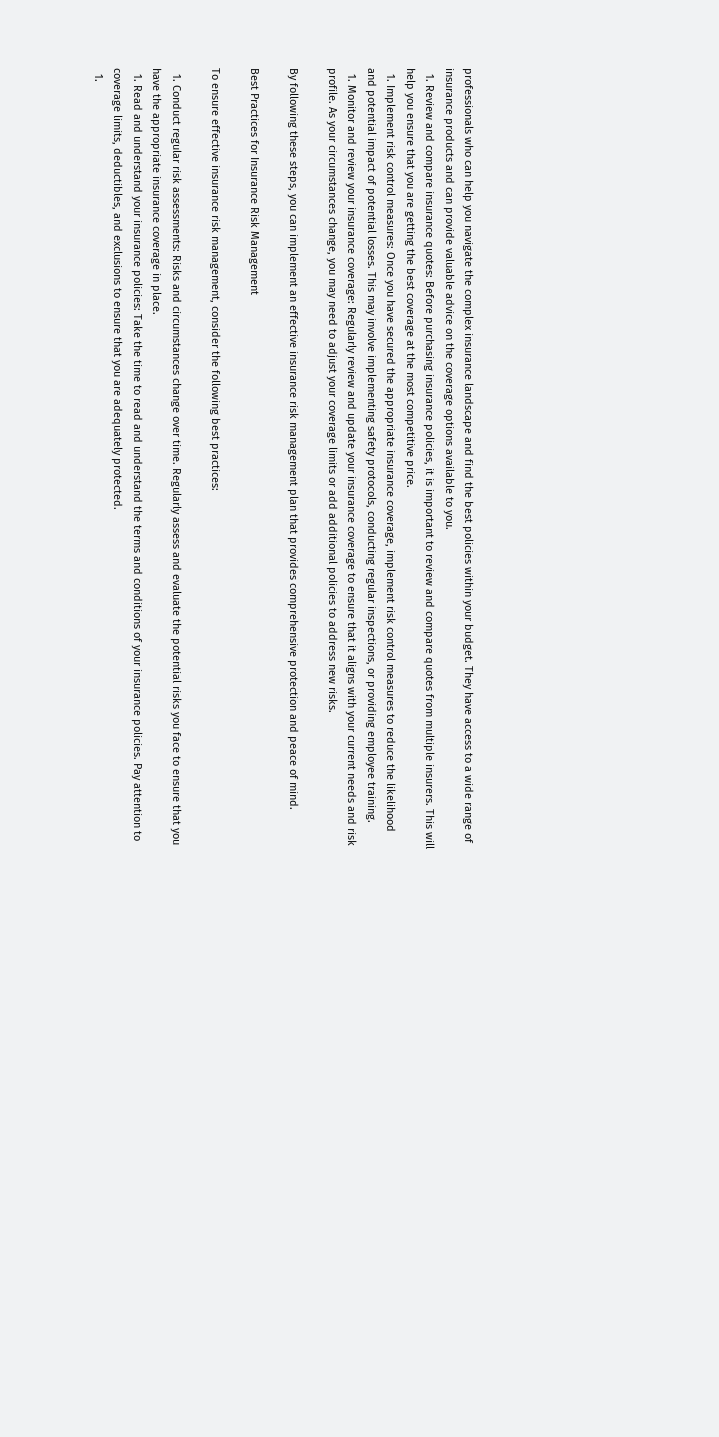professionals who can help you navigate the complex insurance landscape and find the best policies within your budget. They have access to a wide range of insurance products and can provide valuable advice on the coverage options available to you.
  1. Review and compare insurance quotes: Before purchasing insurance policies, it is important to review and compare quotes from multiple insurers. This will help you ensure that you are getting the best coverage at the most competitive price.
  1. Implement risk control measures: Once you have secured the appropriate insurance coverage, implement risk control measures to reduce the likelihood and potential impact of potential losses. This may involve implementing safety protocols, conducting regular inspections, or providing employee training.
  1. Monitor and review your insurance coverage: Regularly review and update your insurance coverage to ensure that it aligns with your current needs and risk profile. As your circumstances change, you may need to adjust your coverage limits or add additional policies to address new risks.

By following these steps, you can implement an effective insurance risk management plan that provides comprehensive protection and peace of mind.

Best Practices for Insurance Risk Management

To ensure effective insurance risk management, consider the following best practices:

  1. Conduct regular risk assessments: Risks and circumstances change over time. Regularly assess and evaluate the potential risks you face to ensure that you have the appropriate insurance coverage in place.
  1. Read and understand your insurance policies: Take the time to read and understand the terms and conditions of your insurance policies. Pay attention to coverage limits, deductibles, and exclusions to ensure that you are adequately protected.
  1.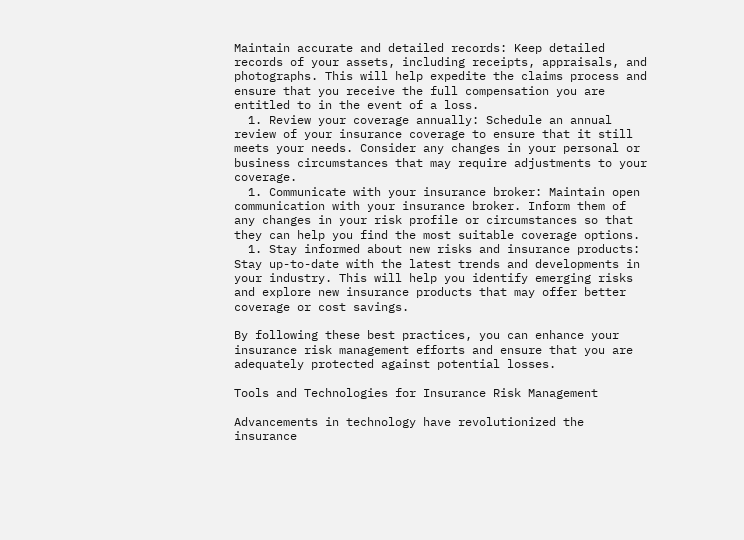Maintain accurate and detailed records: Keep detailed records of your assets, including receipts, appraisals, and photographs. This will help expedite the claims process and ensure that you receive the full compensation you are entitled to in the event of a loss.
  1. Review your coverage annually: Schedule an annual review of your insurance coverage to ensure that it still meets your needs. Consider any changes in your personal or business circumstances that may require adjustments to your coverage.
  1. Communicate with your insurance broker: Maintain open communication with your insurance broker. Inform them of any changes in your risk profile or circumstances so that they can help you find the most suitable coverage options.
  1. Stay informed about new risks and insurance products: Stay up-to-date with the latest trends and developments in your industry. This will help you identify emerging risks and explore new insurance products that may offer better coverage or cost savings.

By following these best practices, you can enhance your insurance risk management efforts and ensure that you are adequately protected against potential losses.

Tools and Technologies for Insurance Risk Management

Advancements in technology have revolutionized the insurance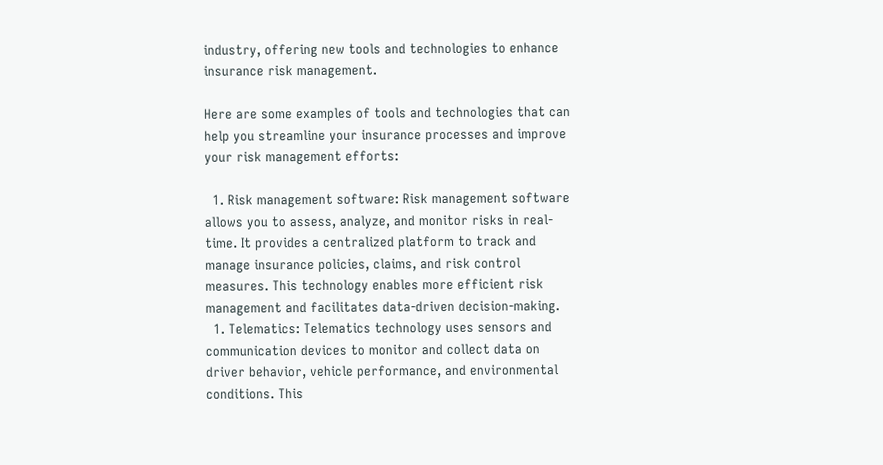industry, offering new tools and technologies to enhance insurance risk management.

Here are some examples of tools and technologies that can help you streamline your insurance processes and improve your risk management efforts:

  1. Risk management software: Risk management software allows you to assess, analyze, and monitor risks in real-time. It provides a centralized platform to track and manage insurance policies, claims, and risk control measures. This technology enables more efficient risk management and facilitates data-driven decision-making.
  1. Telematics: Telematics technology uses sensors and communication devices to monitor and collect data on driver behavior, vehicle performance, and environmental conditions. This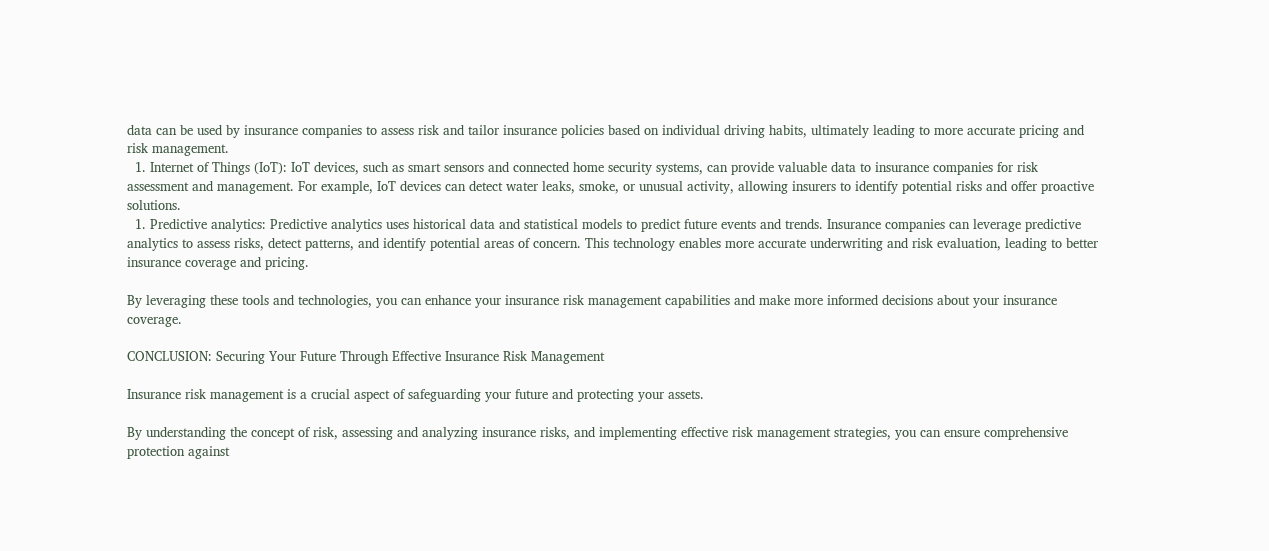data can be used by insurance companies to assess risk and tailor insurance policies based on individual driving habits, ultimately leading to more accurate pricing and risk management.
  1. Internet of Things (IoT): IoT devices, such as smart sensors and connected home security systems, can provide valuable data to insurance companies for risk assessment and management. For example, IoT devices can detect water leaks, smoke, or unusual activity, allowing insurers to identify potential risks and offer proactive solutions.
  1. Predictive analytics: Predictive analytics uses historical data and statistical models to predict future events and trends. Insurance companies can leverage predictive analytics to assess risks, detect patterns, and identify potential areas of concern. This technology enables more accurate underwriting and risk evaluation, leading to better insurance coverage and pricing.

By leveraging these tools and technologies, you can enhance your insurance risk management capabilities and make more informed decisions about your insurance coverage.

CONCLUSION: Securing Your Future Through Effective Insurance Risk Management

Insurance risk management is a crucial aspect of safeguarding your future and protecting your assets.

By understanding the concept of risk, assessing and analyzing insurance risks, and implementing effective risk management strategies, you can ensure comprehensive protection against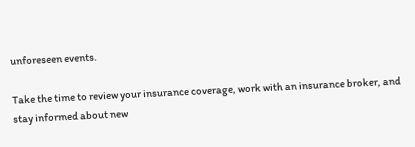unforeseen events.

Take the time to review your insurance coverage, work with an insurance broker, and stay informed about new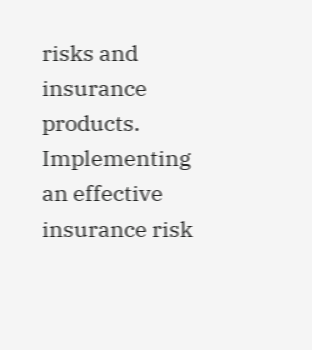risks and insurance products. Implementing an effective insurance risk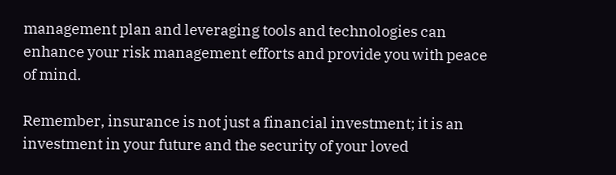management plan and leveraging tools and technologies can enhance your risk management efforts and provide you with peace of mind.

Remember, insurance is not just a financial investment; it is an investment in your future and the security of your loved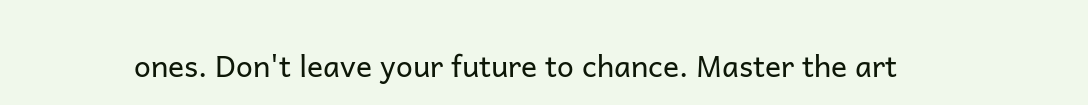ones. Don't leave your future to chance. Master the art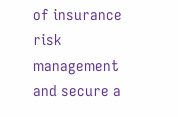of insurance risk management and secure a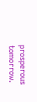prosperous tomorrow.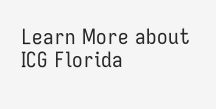Learn More about ICG Florida